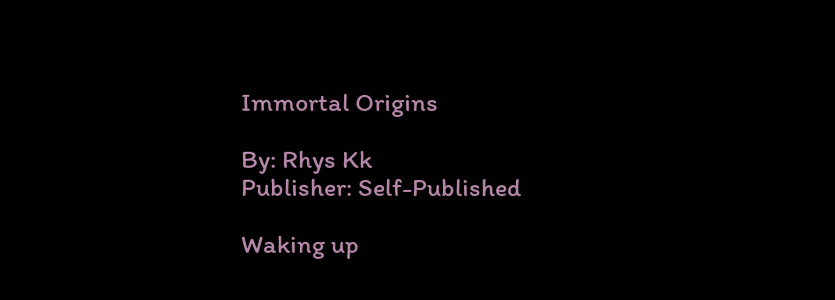Immortal Origins

By: Rhys Kk
Publisher: Self-Published

Waking up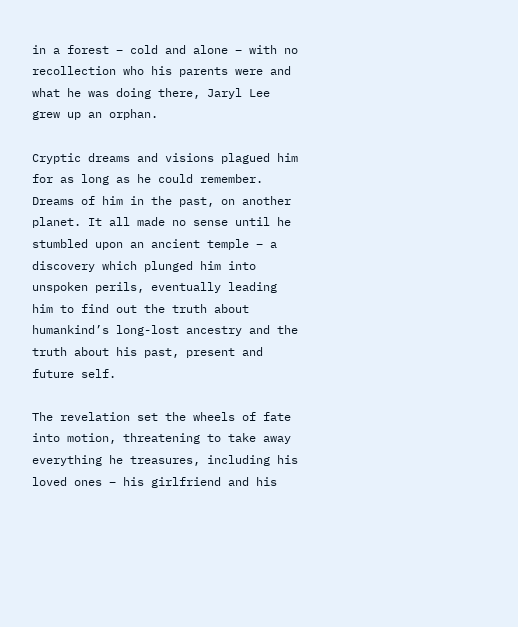in a forest – cold and alone – with no recollection who his parents were and what he was doing there, Jaryl Lee grew up an orphan.

Cryptic dreams and visions plagued him for as long as he could remember. Dreams of him in the past, on another planet. It all made no sense until he stumbled upon an ancient temple – a discovery which plunged him into unspoken perils, eventually leading him to find out the truth about humankind’s long-lost ancestry and the truth about his past, present and future self.

The revelation set the wheels of fate into motion, threatening to take away everything he treasures, including his loved ones – his girlfriend and his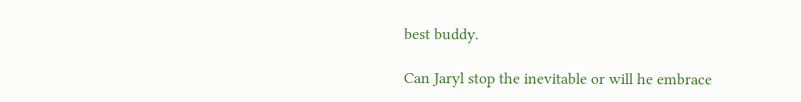best buddy.

Can Jaryl stop the inevitable or will he embrace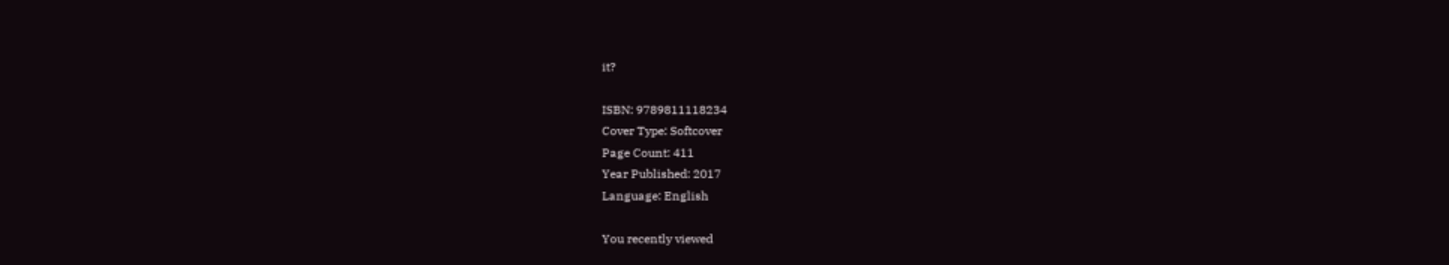it?

ISBN: 9789811118234
Cover Type: Softcover
Page Count: 411
Year Published: 2017
Language: English

You recently viewed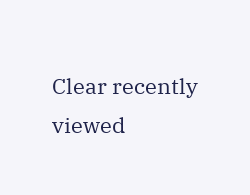Clear recently viewed